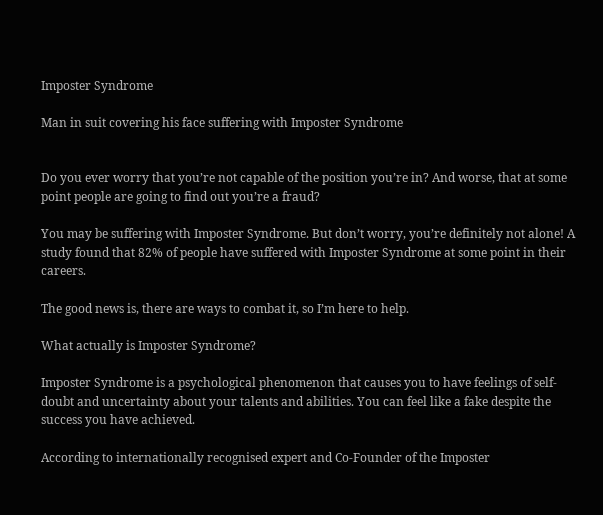Imposter Syndrome

Man in suit covering his face suffering with Imposter Syndrome


Do you ever worry that you’re not capable of the position you’re in? And worse, that at some point people are going to find out you’re a fraud?

You may be suffering with Imposter Syndrome. But don’t worry, you’re definitely not alone! A study found that 82% of people have suffered with Imposter Syndrome at some point in their careers.

The good news is, there are ways to combat it, so I’m here to help.

What actually is Imposter Syndrome?

Imposter Syndrome is a psychological phenomenon that causes you to have feelings of self-doubt and uncertainty about your talents and abilities. You can feel like a fake despite the success you have achieved.

According to internationally recognised expert and Co-Founder of the Imposter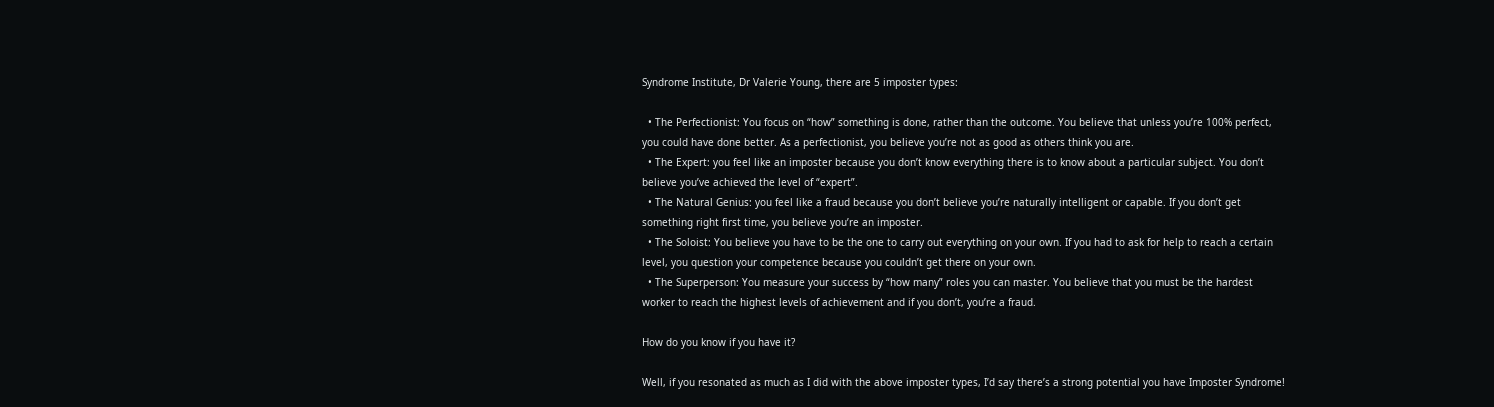Syndrome Institute, Dr Valerie Young, there are 5 imposter types:

  • The Perfectionist: You focus on “how” something is done, rather than the outcome. You believe that unless you’re 100% perfect, you could have done better. As a perfectionist, you believe you’re not as good as others think you are.
  • The Expert: you feel like an imposter because you don’t know everything there is to know about a particular subject. You don’t believe you’ve achieved the level of “expert”.
  • The Natural Genius: you feel like a fraud because you don’t believe you’re naturally intelligent or capable. If you don’t get something right first time, you believe you’re an imposter.
  • The Soloist: You believe you have to be the one to carry out everything on your own. If you had to ask for help to reach a certain level, you question your competence because you couldn’t get there on your own.
  • The Superperson: You measure your success by “how many” roles you can master. You believe that you must be the hardest worker to reach the highest levels of achievement and if you don’t, you’re a fraud.

How do you know if you have it?

Well, if you resonated as much as I did with the above imposter types, I’d say there’s a strong potential you have Imposter Syndrome!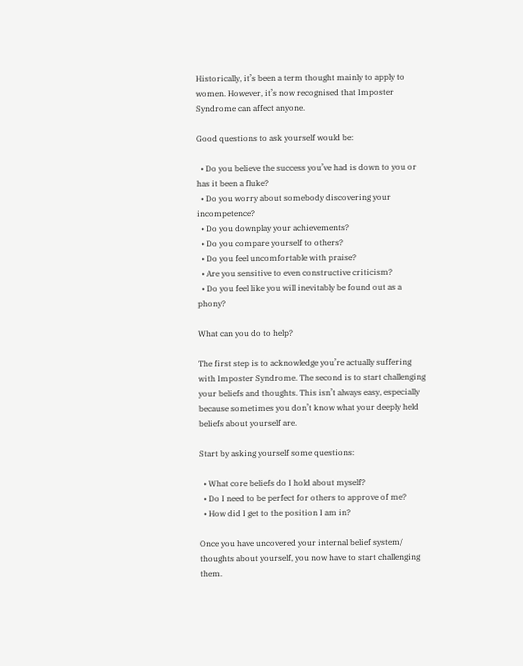Historically, it’s been a term thought mainly to apply to women. However, it’s now recognised that Imposter Syndrome can affect anyone.

Good questions to ask yourself would be:

  • Do you believe the success you’ve had is down to you or has it been a fluke?
  • Do you worry about somebody discovering your incompetence?
  • Do you downplay your achievements?
  • Do you compare yourself to others?
  • Do you feel uncomfortable with praise?
  • Are you sensitive to even constructive criticism?
  • Do you feel like you will inevitably be found out as a phony?

What can you do to help?

The first step is to acknowledge you’re actually suffering with Imposter Syndrome. The second is to start challenging your beliefs and thoughts. This isn’t always easy, especially because sometimes you don’t know what your deeply held beliefs about yourself are.

Start by asking yourself some questions:

  • What core beliefs do I hold about myself?
  • Do I need to be perfect for others to approve of me?
  • How did I get to the position I am in?

Once you have uncovered your internal belief system/ thoughts about yourself, you now have to start challenging them.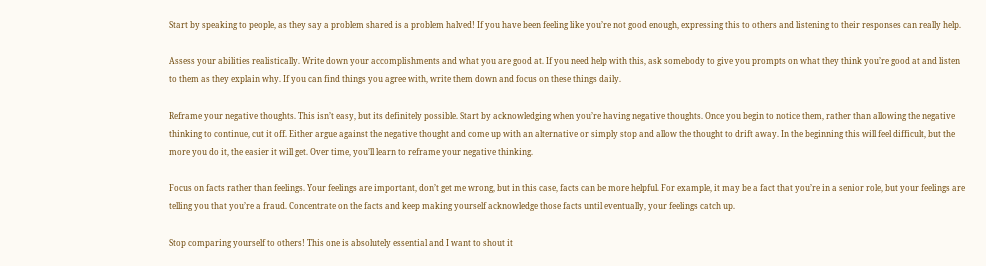Start by speaking to people, as they say a problem shared is a problem halved! If you have been feeling like you’re not good enough, expressing this to others and listening to their responses can really help.

Assess your abilities realistically. Write down your accomplishments and what you are good at. If you need help with this, ask somebody to give you prompts on what they think you’re good at and listen to them as they explain why. If you can find things you agree with, write them down and focus on these things daily.

Reframe your negative thoughts. This isn’t easy, but its definitely possible. Start by acknowledging when you’re having negative thoughts. Once you begin to notice them, rather than allowing the negative thinking to continue, cut it off. Either argue against the negative thought and come up with an alternative or simply stop and allow the thought to drift away. In the beginning this will feel difficult, but the more you do it, the easier it will get. Over time, you’ll learn to reframe your negative thinking.

Focus on facts rather than feelings. Your feelings are important, don’t get me wrong, but in this case, facts can be more helpful. For example, it may be a fact that you’re in a senior role, but your feelings are telling you that you’re a fraud. Concentrate on the facts and keep making yourself acknowledge those facts until eventually, your feelings catch up.

Stop comparing yourself to others! This one is absolutely essential and I want to shout it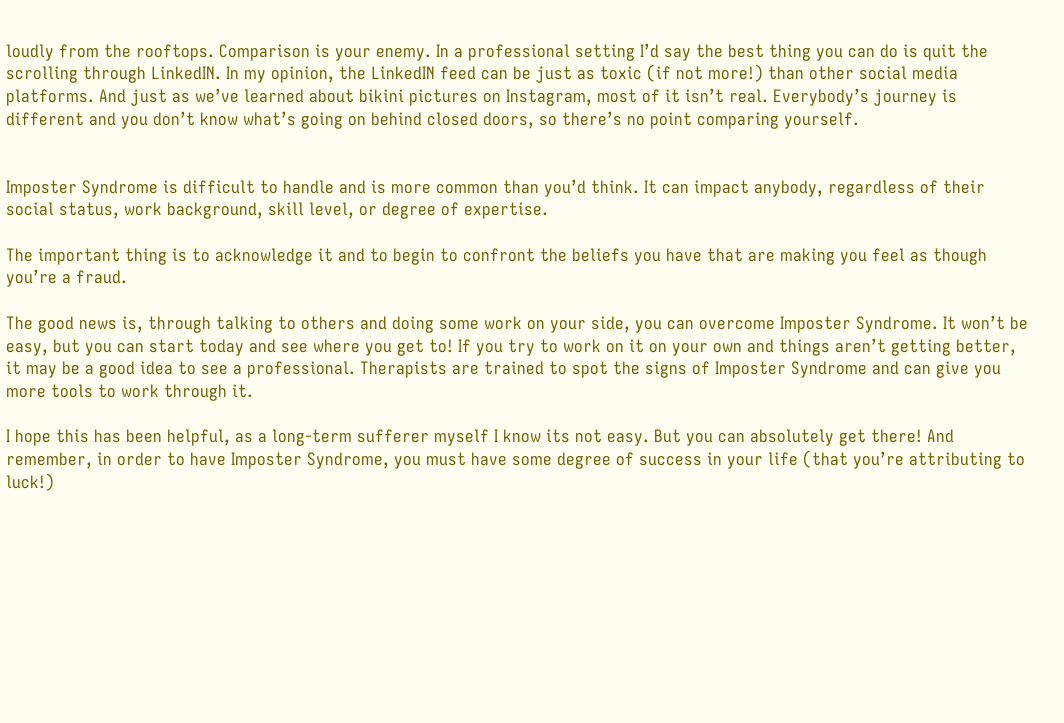loudly from the rooftops. Comparison is your enemy. In a professional setting I’d say the best thing you can do is quit the scrolling through LinkedIN. In my opinion, the LinkedIN feed can be just as toxic (if not more!) than other social media platforms. And just as we’ve learned about bikini pictures on Instagram, most of it isn’t real. Everybody’s journey is different and you don’t know what’s going on behind closed doors, so there’s no point comparing yourself.


Imposter Syndrome is difficult to handle and is more common than you’d think. It can impact anybody, regardless of their social status, work background, skill level, or degree of expertise.

The important thing is to acknowledge it and to begin to confront the beliefs you have that are making you feel as though you’re a fraud.

The good news is, through talking to others and doing some work on your side, you can overcome Imposter Syndrome. It won’t be easy, but you can start today and see where you get to! If you try to work on it on your own and things aren’t getting better, it may be a good idea to see a professional. Therapists are trained to spot the signs of Imposter Syndrome and can give you more tools to work through it.

I hope this has been helpful, as a long-term sufferer myself I know its not easy. But you can absolutely get there! And remember, in order to have Imposter Syndrome, you must have some degree of success in your life (that you’re attributing to luck!)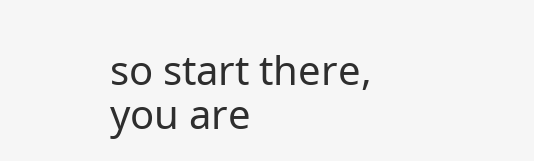so start there, you are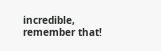incredible, remember that!